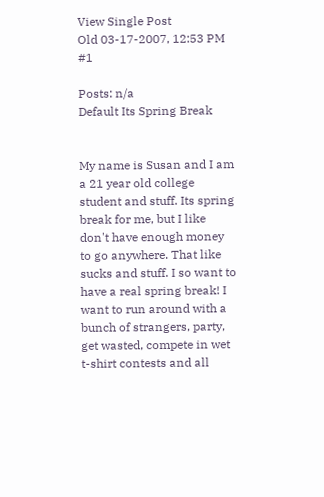View Single Post
Old 03-17-2007, 12:53 PM   #1

Posts: n/a
Default Its Spring Break


My name is Susan and I am a 21 year old college student and stuff. Its spring break for me, but I like don't have enough money to go anywhere. That like sucks and stuff. I so want to have a real spring break! I want to run around with a bunch of strangers, party, get wasted, compete in wet t-shirt contests and all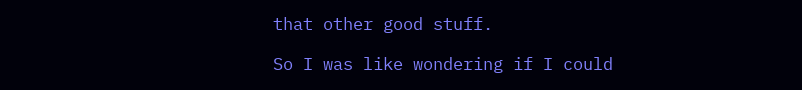that other good stuff.

So I was like wondering if I could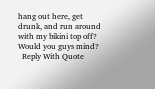hang out here, get drunk, and run around with my bikini top off? Would you guys mind?
  Reply With Quote